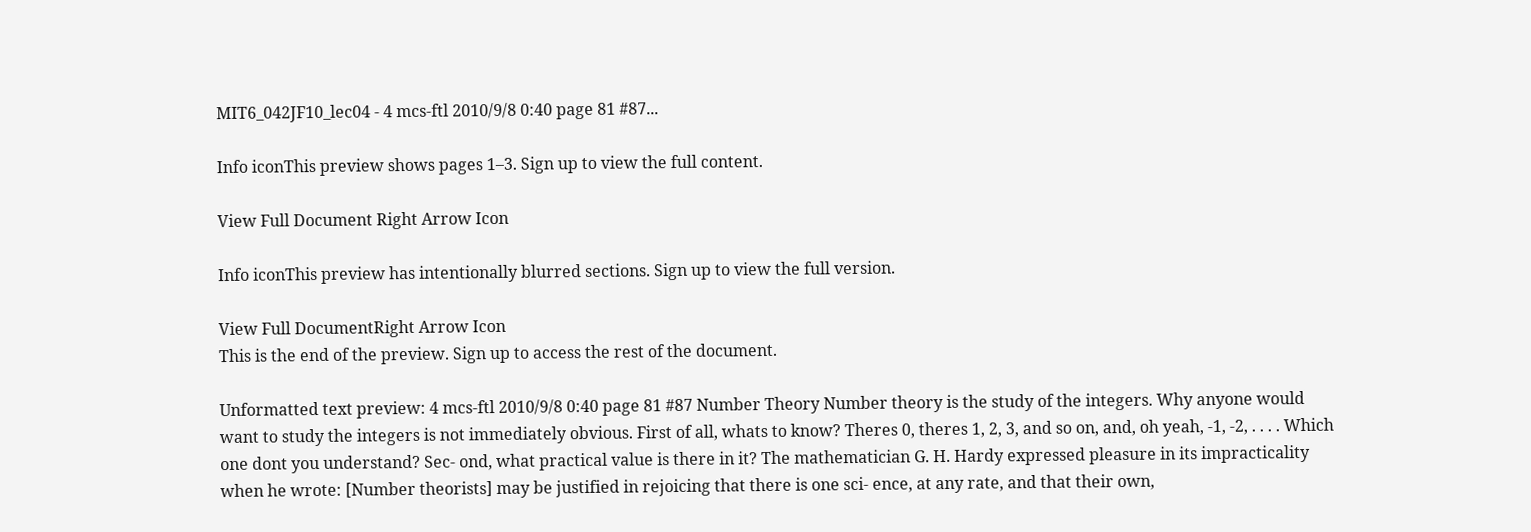MIT6_042JF10_lec04 - 4 mcs-ftl 2010/9/8 0:40 page 81 #87...

Info iconThis preview shows pages 1–3. Sign up to view the full content.

View Full Document Right Arrow Icon

Info iconThis preview has intentionally blurred sections. Sign up to view the full version.

View Full DocumentRight Arrow Icon
This is the end of the preview. Sign up to access the rest of the document.

Unformatted text preview: 4 mcs-ftl 2010/9/8 0:40 page 81 #87 Number Theory Number theory is the study of the integers. Why anyone would want to study the integers is not immediately obvious. First of all, whats to know? Theres 0, theres 1, 2, 3, and so on, and, oh yeah, -1, -2, . . . . Which one dont you understand? Sec- ond, what practical value is there in it? The mathematician G. H. Hardy expressed pleasure in its impracticality when he wrote: [Number theorists] may be justified in rejoicing that there is one sci- ence, at any rate, and that their own,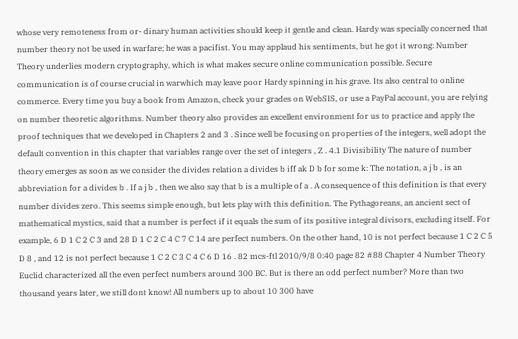whose very remoteness from or- dinary human activities should keep it gentle and clean. Hardy was specially concerned that number theory not be used in warfare; he was a pacifist. You may applaud his sentiments, but he got it wrong: Number Theory underlies modern cryptography, which is what makes secure online communication possible. Secure communication is of course crucial in warwhich may leave poor Hardy spinning in his grave. Its also central to online commerce. Every time you buy a book from Amazon, check your grades on WebSIS, or use a PayPal account, you are relying on number theoretic algorithms. Number theory also provides an excellent environment for us to practice and apply the proof techniques that we developed in Chapters 2 and 3 . Since well be focusing on properties of the integers, well adopt the default convention in this chapter that variables range over the set of integers , Z . 4.1 Divisibility The nature of number theory emerges as soon as we consider the divides relation a divides b iff ak D b for some k: The notation, a j b , is an abbreviation for a divides b . If a j b , then we also say that b is a multiple of a . A consequence of this definition is that every number divides zero. This seems simple enough, but lets play with this definition. The Pythagoreans, an ancient sect of mathematical mystics, said that a number is perfect if it equals the sum of its positive integral divisors, excluding itself. For example, 6 D 1 C 2 C 3 and 28 D 1 C 2 C 4 C 7 C 14 are perfect numbers. On the other hand, 10 is not perfect because 1 C 2 C 5 D 8 , and 12 is not perfect because 1 C 2 C 3 C 4 C 6 D 16 . 82 mcs-ftl 2010/9/8 0:40 page 82 #88 Chapter 4 Number Theory Euclid characterized all the even perfect numbers around 300 BC. But is there an odd perfect number? More than two thousand years later, we still dont know! All numbers up to about 10 300 have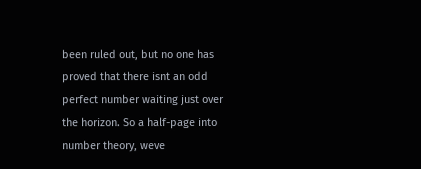been ruled out, but no one has proved that there isnt an odd perfect number waiting just over the horizon. So a half-page into number theory, weve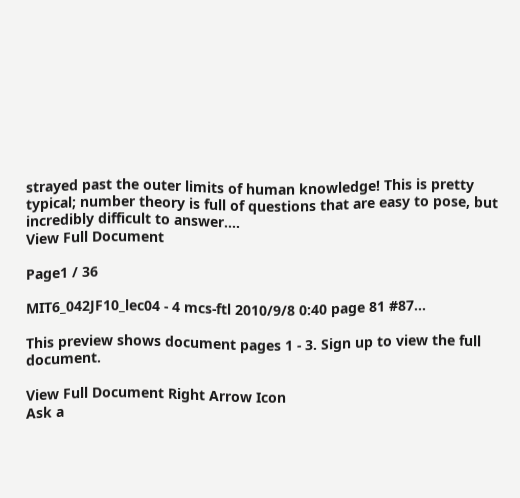strayed past the outer limits of human knowledge! This is pretty typical; number theory is full of questions that are easy to pose, but incredibly difficult to answer....
View Full Document

Page1 / 36

MIT6_042JF10_lec04 - 4 mcs-ftl 2010/9/8 0:40 page 81 #87...

This preview shows document pages 1 - 3. Sign up to view the full document.

View Full Document Right Arrow Icon
Ask a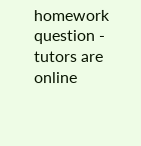homework question - tutors are online